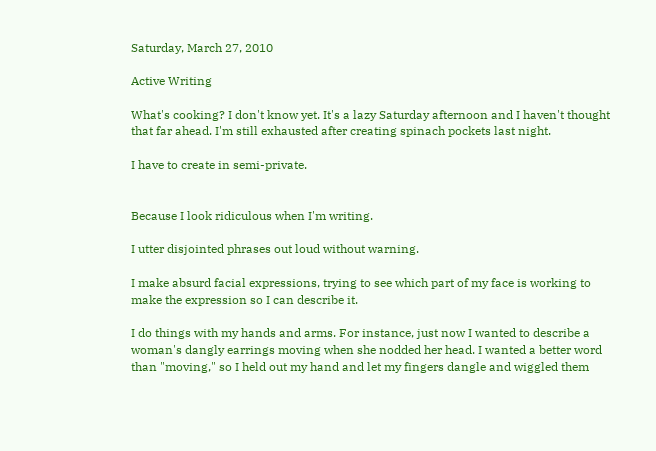Saturday, March 27, 2010

Active Writing

What's cooking? I don't know yet. It's a lazy Saturday afternoon and I haven't thought that far ahead. I'm still exhausted after creating spinach pockets last night.

I have to create in semi-private.


Because I look ridiculous when I'm writing.

I utter disjointed phrases out loud without warning.

I make absurd facial expressions, trying to see which part of my face is working to make the expression so I can describe it.

I do things with my hands and arms. For instance, just now I wanted to describe a woman's dangly earrings moving when she nodded her head. I wanted a better word than "moving," so I held out my hand and let my fingers dangle and wiggled them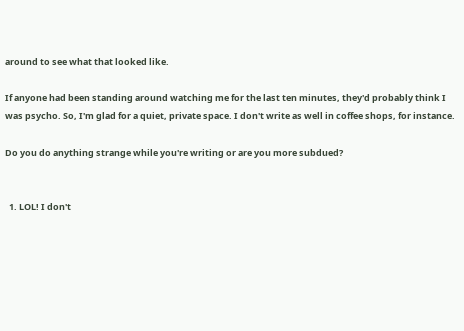around to see what that looked like.

If anyone had been standing around watching me for the last ten minutes, they'd probably think I was psycho. So, I'm glad for a quiet, private space. I don't write as well in coffee shops, for instance.

Do you do anything strange while you're writing or are you more subdued?


  1. LOL! I don't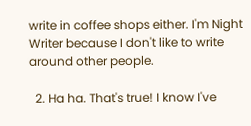write in coffee shops either. I'm Night Writer because I don't like to write around other people.

  2. Ha ha. That's true! I know I've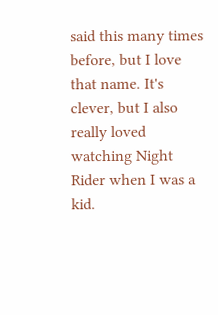said this many times before, but I love that name. It's clever, but I also really loved watching Night Rider when I was a kid.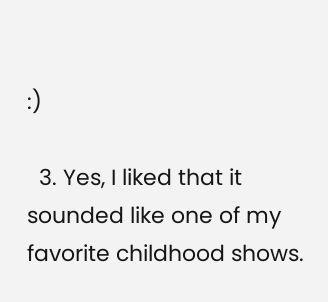:)

  3. Yes, I liked that it sounded like one of my favorite childhood shows.